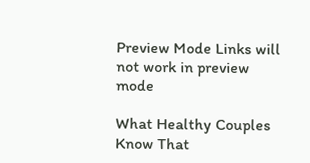Preview Mode Links will not work in preview mode

What Healthy Couples Know That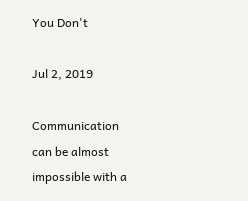You Don't

Jul 2, 2019

Communication can be almost impossible with a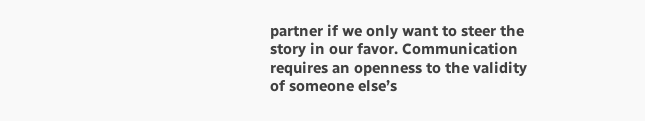partner if we only want to steer the story in our favor. Communication requires an openness to the validity of someone else’s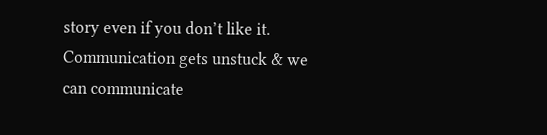story even if you don’t like it. Communication gets unstuck & we can communicate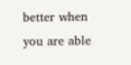better when you are able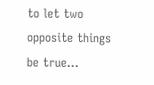to let two opposite things be true...